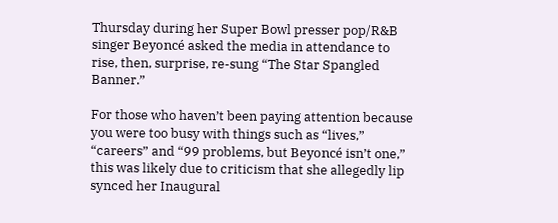Thursday during her Super Bowl presser pop/R&B singer Beyoncé asked the media in attendance to rise, then, surprise, re-sung “The Star Spangled Banner.”

For those who haven’t been paying attention because you were too busy with things such as “lives,” “careers” and “99 problems, but Beyoncé isn’t one,” this was likely due to criticism that she allegedly lip synced her Inaugural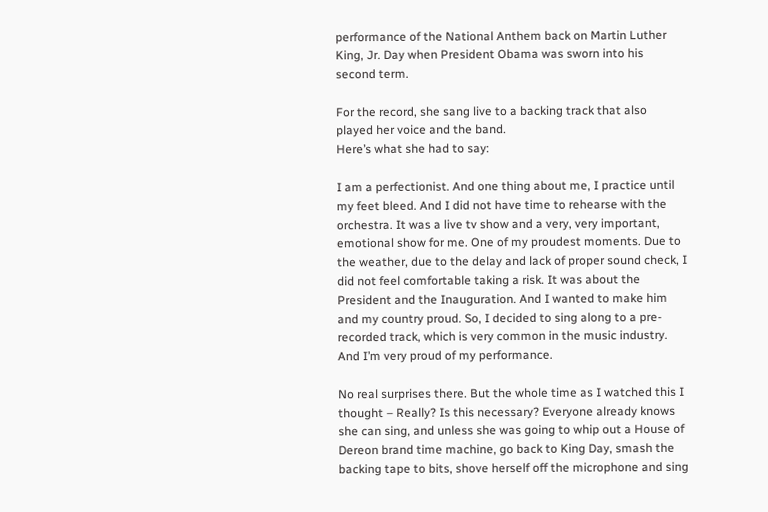performance of the National Anthem back on Martin Luther King, Jr. Day when President Obama was sworn into his second term.

For the record, she sang live to a backing track that also played her voice and the band.
Here’s what she had to say:

I am a perfectionist. And one thing about me, I practice until my feet bleed. And I did not have time to rehearse with the orchestra. It was a live tv show and a very, very important, emotional show for me. One of my proudest moments. Due to the weather, due to the delay and lack of proper sound check, I did not feel comfortable taking a risk. It was about the President and the Inauguration. And I wanted to make him and my country proud. So, I decided to sing along to a pre-recorded track, which is very common in the music industry. And I’m very proud of my performance.

No real surprises there. But the whole time as I watched this I thought – Really? Is this necessary? Everyone already knows she can sing, and unless she was going to whip out a House of Dereon brand time machine, go back to King Day, smash the backing tape to bits, shove herself off the microphone and sing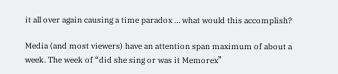it all over again causing a time paradox … what would this accomplish?

Media (and most viewers) have an attention span maximum of about a week. The week of “did she sing or was it Memorex”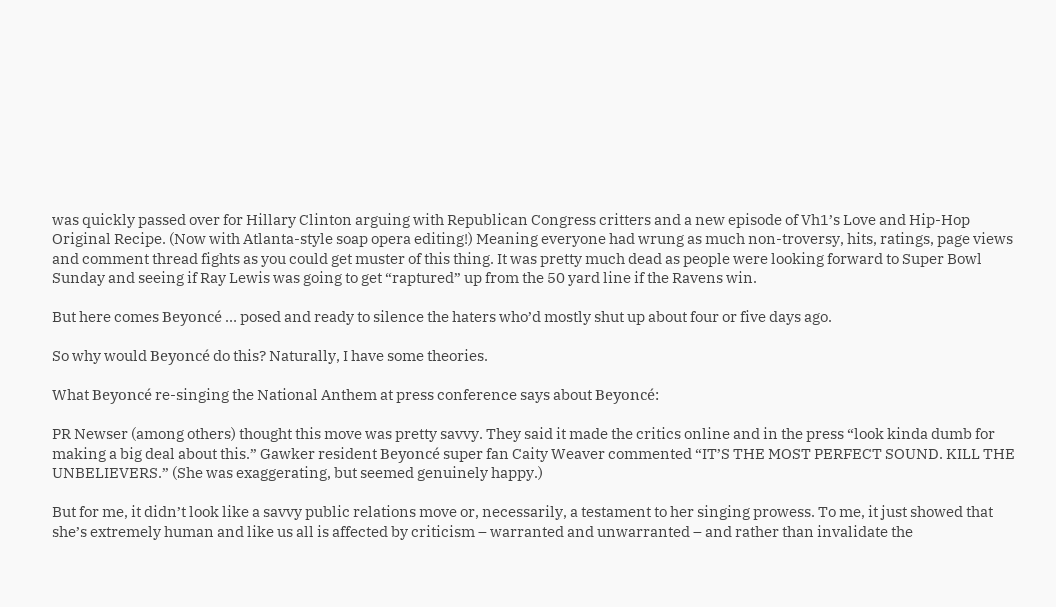was quickly passed over for Hillary Clinton arguing with Republican Congress critters and a new episode of Vh1’s Love and Hip-Hop Original Recipe. (Now with Atlanta-style soap opera editing!) Meaning everyone had wrung as much non-troversy, hits, ratings, page views and comment thread fights as you could get muster of this thing. It was pretty much dead as people were looking forward to Super Bowl Sunday and seeing if Ray Lewis was going to get “raptured” up from the 50 yard line if the Ravens win.

But here comes Beyoncé … posed and ready to silence the haters who’d mostly shut up about four or five days ago.

So why would Beyoncé do this? Naturally, I have some theories.

What Beyoncé re-singing the National Anthem at press conference says about Beyoncé:

PR Newser (among others) thought this move was pretty savvy. They said it made the critics online and in the press “look kinda dumb for making a big deal about this.” Gawker resident Beyoncé super fan Caity Weaver commented “IT’S THE MOST PERFECT SOUND. KILL THE UNBELIEVERS.” (She was exaggerating, but seemed genuinely happy.)

But for me, it didn’t look like a savvy public relations move or, necessarily, a testament to her singing prowess. To me, it just showed that she’s extremely human and like us all is affected by criticism – warranted and unwarranted – and rather than invalidate the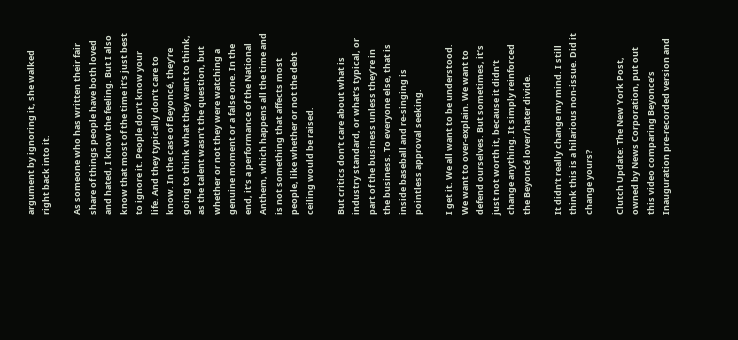argument by ignoring it, she walked right back into it.

As someone who has written their fair share of things people have both loved and hated, I know the feeling. But I also know that most of the time it’s just best to ignore it. People don’t know your life. And they typically don’t care to know. In the case of Beyoncé, they’re going to think what they want to think, as the talent wasn’t the question, but whether or not they were watching a genuine moment or a false one. In the end, it’s a performance of the National Anthem, which happens all the time and is not something that affects most people, like whether or not the debt ceiling would be raised.

But critics don’t care about what is industry standard, or what’s typical, or part of the business unless they’re in the business. To everyone else, that is inside baseball and re-singing is pointless approval seeking.

I get it. We all want to be understood. We want to over-explain. We want to defend ourselves. But sometimes, it’s just not worth it, because it didn’t change anything. It simply reinforced the Beyoncé lover/hater divide.

It didn’t really change my mind. I still think this is a hilarious non-issue. Did it change yours?

Clutch Update: The New York Post, owned by News Corporation, put out this video comparing Beyonce’s Inauguration pre-recorded version and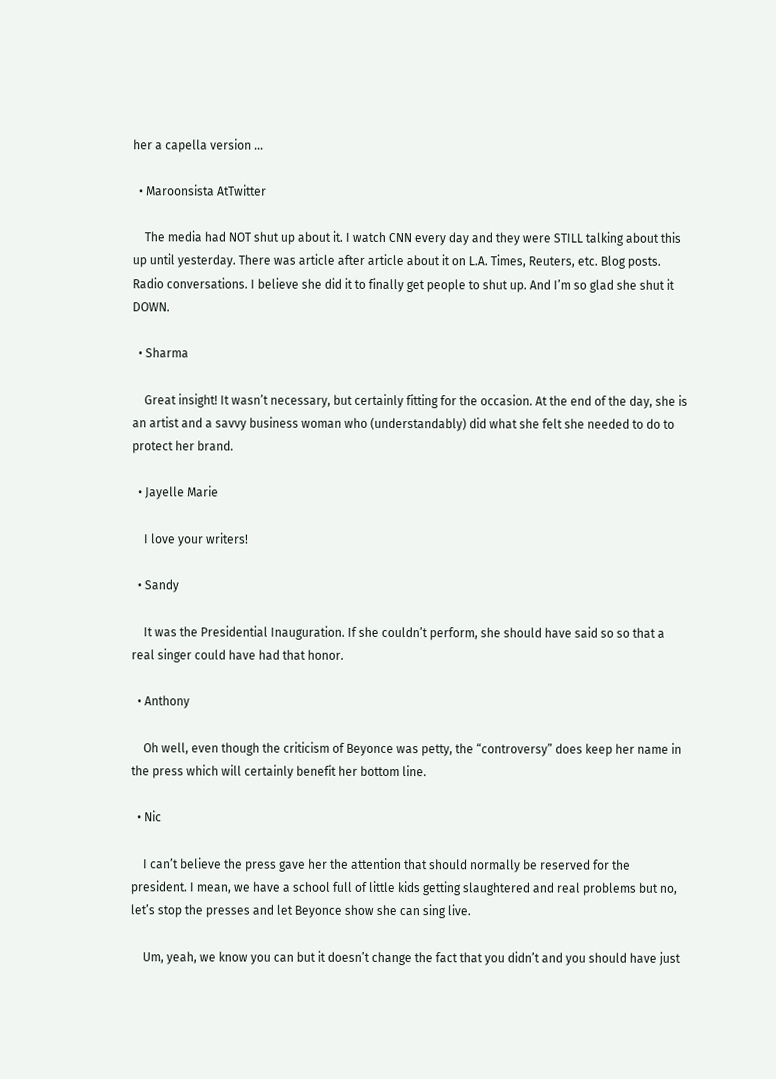her a capella version …

  • Maroonsista AtTwitter

    The media had NOT shut up about it. I watch CNN every day and they were STILL talking about this up until yesterday. There was article after article about it on L.A. Times, Reuters, etc. Blog posts. Radio conversations. I believe she did it to finally get people to shut up. And I’m so glad she shut it DOWN.

  • Sharma

    Great insight! It wasn’t necessary, but certainly fitting for the occasion. At the end of the day, she is an artist and a savvy business woman who (understandably) did what she felt she needed to do to protect her brand.

  • Jayelle Marie

    I love your writers!

  • Sandy

    It was the Presidential Inauguration. If she couldn’t perform, she should have said so so that a real singer could have had that honor.

  • Anthony

    Oh well, even though the criticism of Beyonce was petty, the “controversy” does keep her name in the press which will certainly benefit her bottom line.

  • Nic

    I can’t believe the press gave her the attention that should normally be reserved for the president. I mean, we have a school full of little kids getting slaughtered and real problems but no, let’s stop the presses and let Beyonce show she can sing live.

    Um, yeah, we know you can but it doesn’t change the fact that you didn’t and you should have just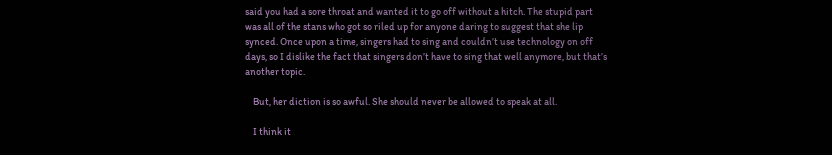said you had a sore throat and wanted it to go off without a hitch. The stupid part was all of the stans who got so riled up for anyone daring to suggest that she lip synced. Once upon a time, singers had to sing and couldn’t use technology on off days, so I dislike the fact that singers don’t have to sing that well anymore, but that’s another topic.

    But, her diction is so awful. She should never be allowed to speak at all.

    I think it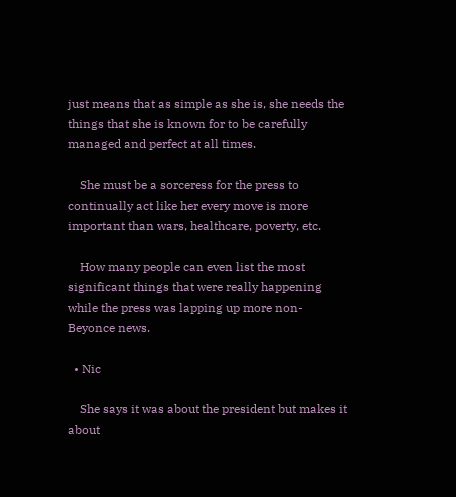just means that as simple as she is, she needs the things that she is known for to be carefully managed and perfect at all times.

    She must be a sorceress for the press to continually act like her every move is more important than wars, healthcare, poverty, etc.

    How many people can even list the most significant things that were really happening while the press was lapping up more non-Beyonce news.

  • Nic

    She says it was about the president but makes it about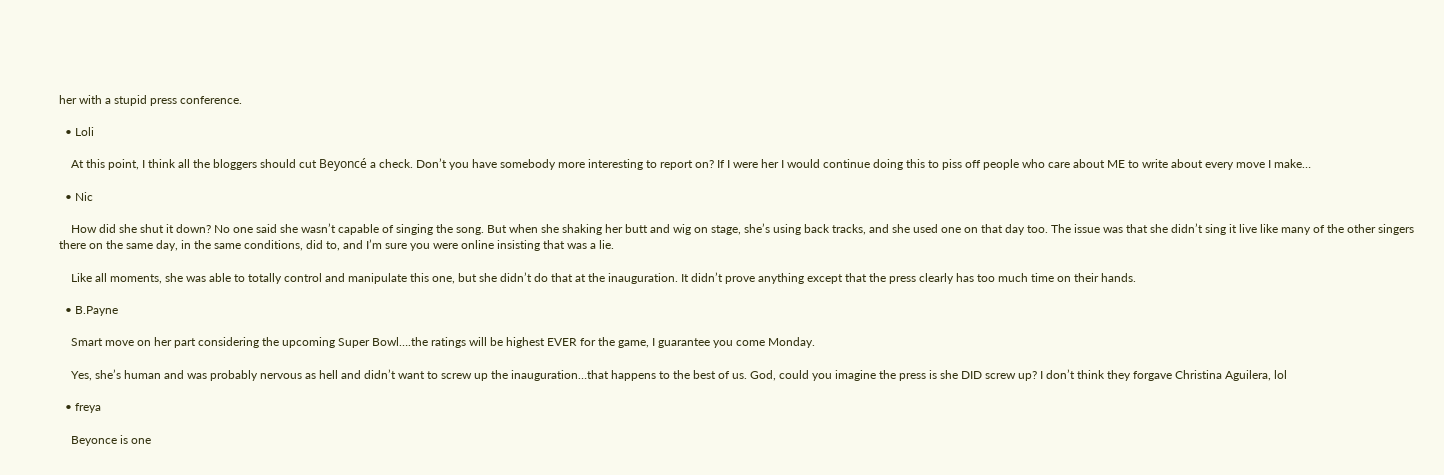her with a stupid press conference.

  • Loli

    At this point, I think all the bloggers should cut Beyoncé a check. Don’t you have somebody more interesting to report on? If I were her I would continue doing this to piss off people who care about ME to write about every move I make…

  • Nic

    How did she shut it down? No one said she wasn’t capable of singing the song. But when she shaking her butt and wig on stage, she’s using back tracks, and she used one on that day too. The issue was that she didn’t sing it live like many of the other singers there on the same day, in the same conditions, did to, and I’m sure you were online insisting that was a lie.

    Like all moments, she was able to totally control and manipulate this one, but she didn’t do that at the inauguration. It didn’t prove anything except that the press clearly has too much time on their hands.

  • B.Payne

    Smart move on her part considering the upcoming Super Bowl….the ratings will be highest EVER for the game, I guarantee you come Monday.

    Yes, she’s human and was probably nervous as hell and didn’t want to screw up the inauguration…that happens to the best of us. God, could you imagine the press is she DID screw up? I don’t think they forgave Christina Aguilera, lol

  • freya

    Beyonce is one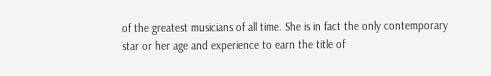of the greatest musicians of all time. She is in fact the only contemporary star or her age and experience to earn the title of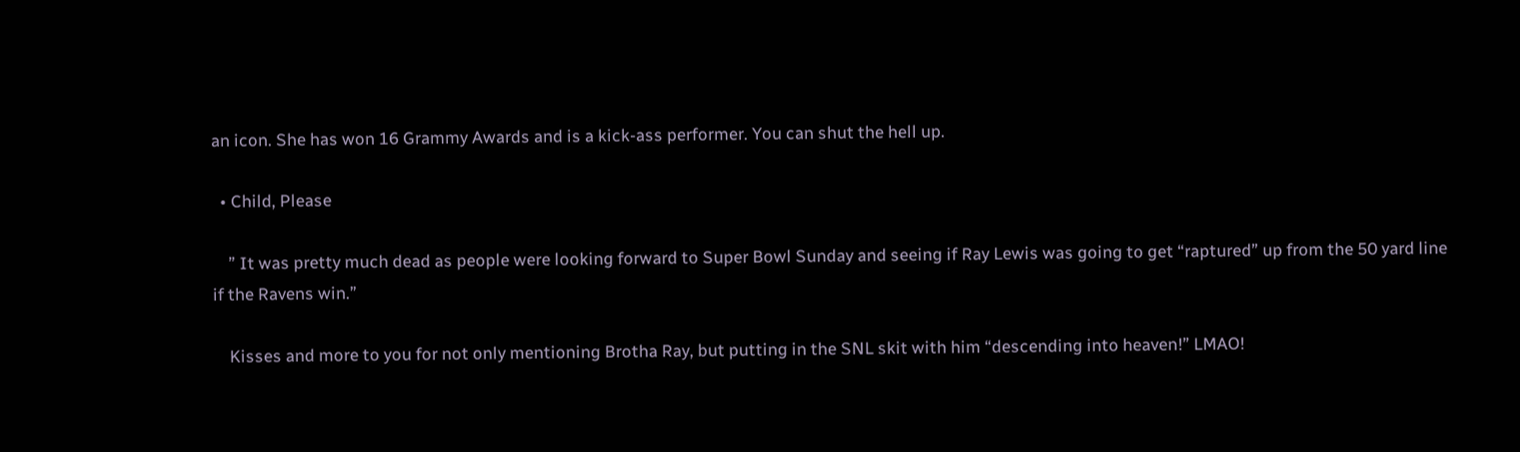an icon. She has won 16 Grammy Awards and is a kick-ass performer. You can shut the hell up.

  • Child, Please

    ” It was pretty much dead as people were looking forward to Super Bowl Sunday and seeing if Ray Lewis was going to get “raptured” up from the 50 yard line if the Ravens win.”

    Kisses and more to you for not only mentioning Brotha Ray, but putting in the SNL skit with him “descending into heaven!” LMAO!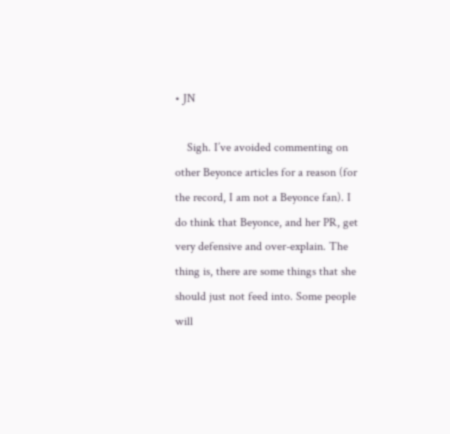• JN

    Sigh. I’ve avoided commenting on other Beyonce articles for a reason (for the record, I am not a Beyonce fan). I do think that Beyonce, and her PR, get very defensive and over-explain. The thing is, there are some things that she should just not feed into. Some people will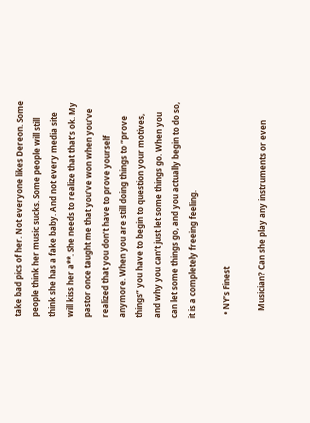take bad pics of her. Not everyone likes Dereon. Some people think her music sucks. Some people will still think she has a fake baby. And not every media site will kiss her a**. She needs to realize that that’s ok. My pastor once taught me that you’ve won when you’ve realized that you don’t have to prove yourself anymore. When you are still doing things to “prove things” you have to begin to question your motives, and why you can’t just let some things go. When you can let some things go, and you actually begin to do so, it is a completely freeing feeling.

  • NY’s Finest

    Musician? Can she play any instruments or even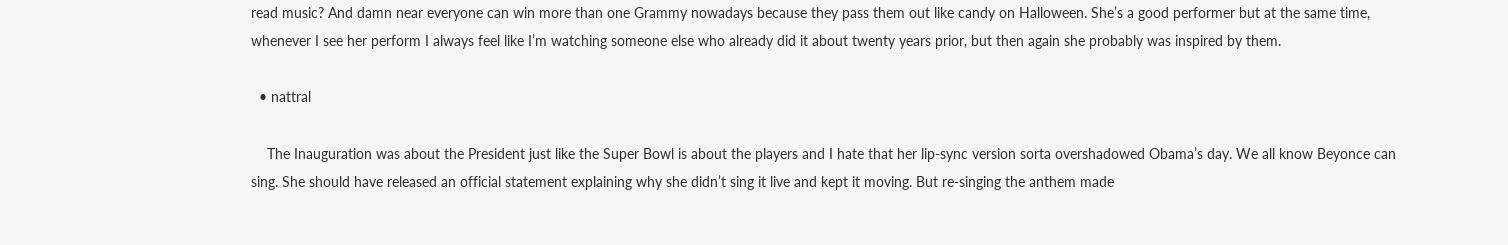read music? And damn near everyone can win more than one Grammy nowadays because they pass them out like candy on Halloween. She’s a good performer but at the same time, whenever I see her perform I always feel like I’m watching someone else who already did it about twenty years prior, but then again she probably was inspired by them.

  • nattral

    The Inauguration was about the President just like the Super Bowl is about the players and I hate that her lip-sync version sorta overshadowed Obama’s day. We all know Beyonce can sing. She should have released an official statement explaining why she didn’t sing it live and kept it moving. But re-singing the anthem made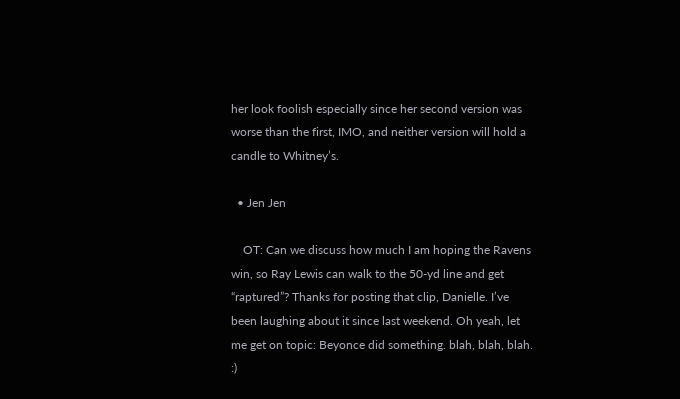her look foolish especially since her second version was worse than the first, IMO, and neither version will hold a candle to Whitney’s.

  • Jen Jen

    OT: Can we discuss how much I am hoping the Ravens win, so Ray Lewis can walk to the 50-yd line and get “raptured”? Thanks for posting that clip, Danielle. I’ve been laughing about it since last weekend. Oh yeah, let me get on topic: Beyonce did something. blah, blah, blah. :)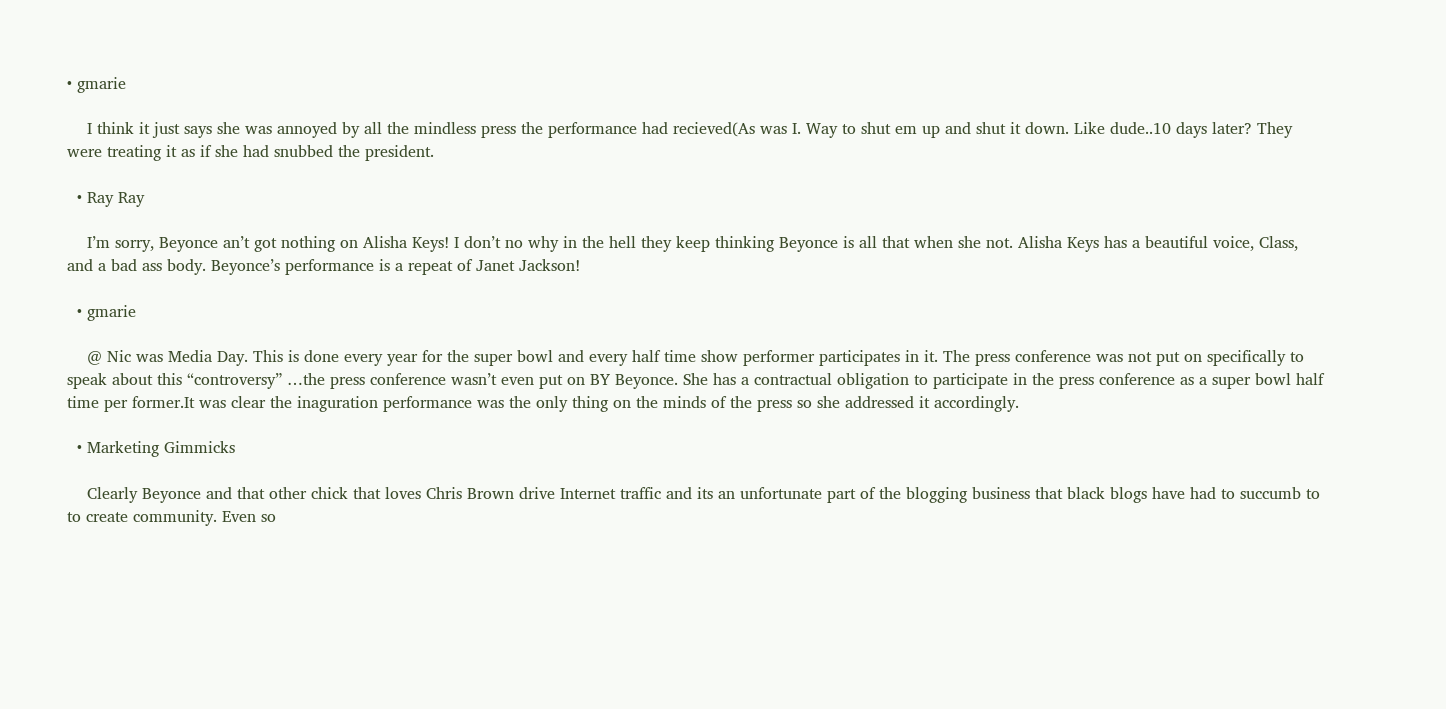• gmarie

    I think it just says she was annoyed by all the mindless press the performance had recieved(As was I. Way to shut em up and shut it down. Like dude..10 days later? They were treating it as if she had snubbed the president.

  • Ray Ray

    I’m sorry, Beyonce an’t got nothing on Alisha Keys! I don’t no why in the hell they keep thinking Beyonce is all that when she not. Alisha Keys has a beautiful voice, Class, and a bad ass body. Beyonce’s performance is a repeat of Janet Jackson!

  • gmarie

    @ Nic was Media Day. This is done every year for the super bowl and every half time show performer participates in it. The press conference was not put on specifically to speak about this “controversy” …the press conference wasn’t even put on BY Beyonce. She has a contractual obligation to participate in the press conference as a super bowl half time per former.It was clear the inaguration performance was the only thing on the minds of the press so she addressed it accordingly.

  • Marketing Gimmicks

    Clearly Beyonce and that other chick that loves Chris Brown drive Internet traffic and its an unfortunate part of the blogging business that black blogs have had to succumb to to create community. Even so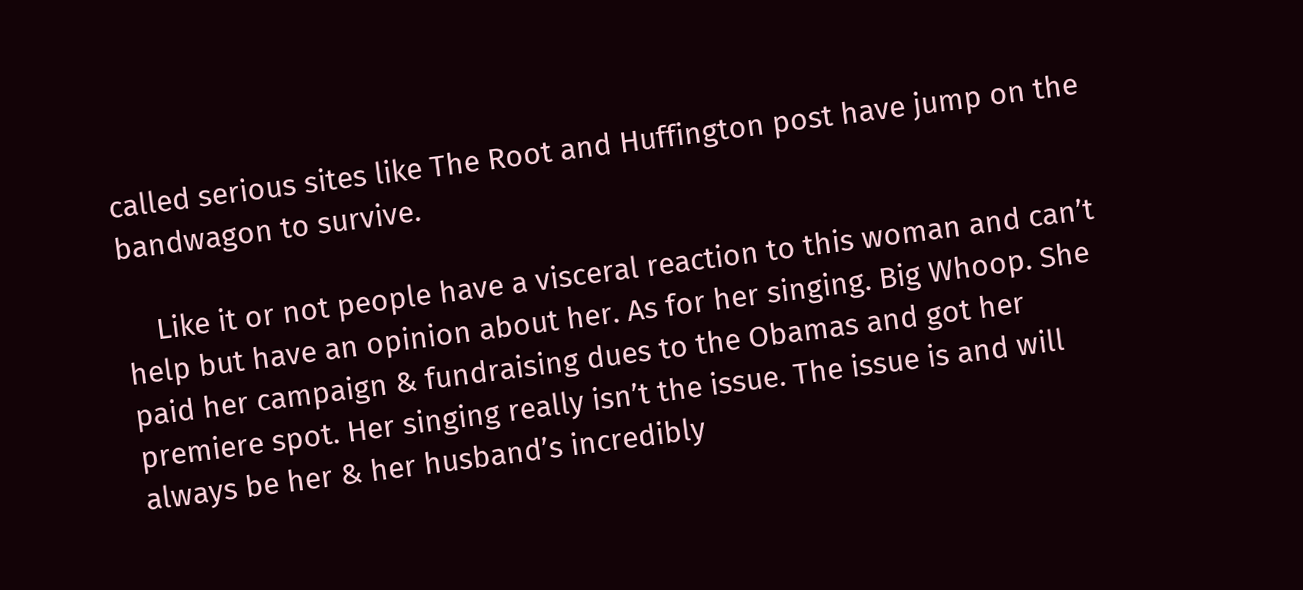called serious sites like The Root and Huffington post have jump on the bandwagon to survive.

    Like it or not people have a visceral reaction to this woman and can’t help but have an opinion about her. As for her singing. Big Whoop. She paid her campaign & fundraising dues to the Obamas and got her premiere spot. Her singing really isn’t the issue. The issue is and will always be her & her husband’s incredibly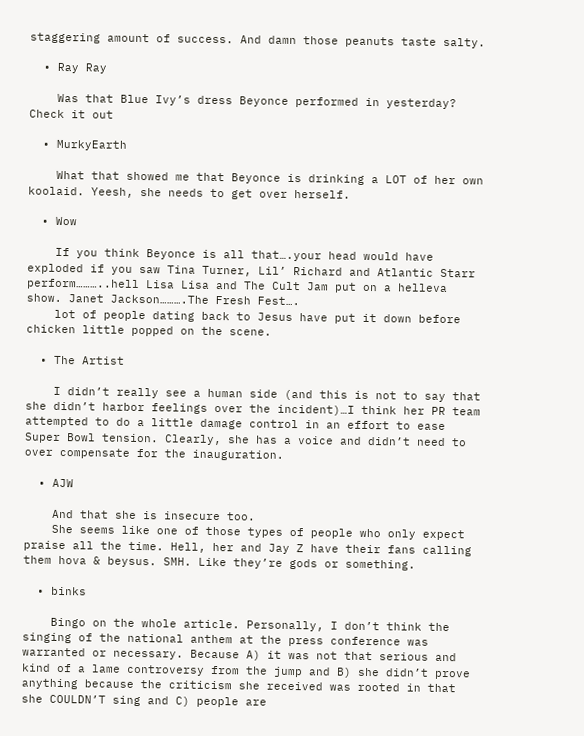staggering amount of success. And damn those peanuts taste salty.

  • Ray Ray

    Was that Blue Ivy’s dress Beyonce performed in yesterday? Check it out

  • MurkyEarth

    What that showed me that Beyonce is drinking a LOT of her own koolaid. Yeesh, she needs to get over herself.

  • Wow

    If you think Beyonce is all that….your head would have exploded if you saw Tina Turner, Lil’ Richard and Atlantic Starr perform………..hell Lisa Lisa and The Cult Jam put on a helleva show. Janet Jackson……….The Fresh Fest….
    lot of people dating back to Jesus have put it down before chicken little popped on the scene.

  • The Artist

    I didn’t really see a human side (and this is not to say that she didn’t harbor feelings over the incident)…I think her PR team attempted to do a little damage control in an effort to ease Super Bowl tension. Clearly, she has a voice and didn’t need to over compensate for the inauguration.

  • AJW

    And that she is insecure too.
    She seems like one of those types of people who only expect praise all the time. Hell, her and Jay Z have their fans calling them hova & beysus. SMH. Like they’re gods or something.

  • binks

    Bingo on the whole article. Personally, I don’t think the singing of the national anthem at the press conference was warranted or necessary. Because A) it was not that serious and kind of a lame controversy from the jump and B) she didn’t prove anything because the criticism she received was rooted in that she COULDN’T sing and C) people are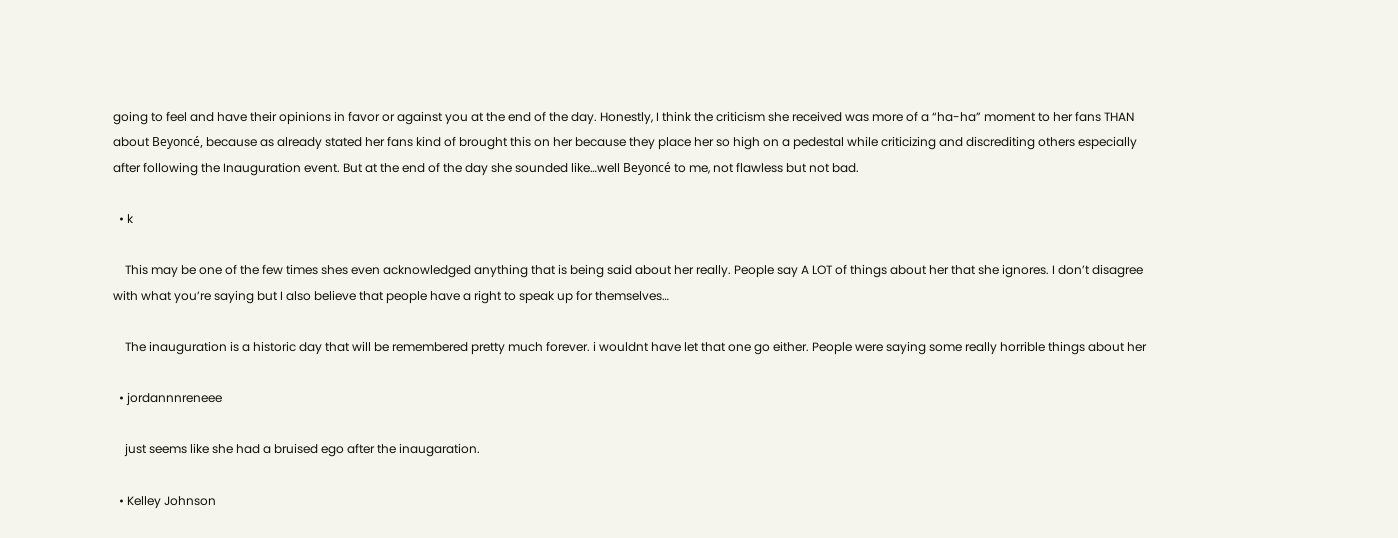going to feel and have their opinions in favor or against you at the end of the day. Honestly, I think the criticism she received was more of a “ha-ha” moment to her fans THAN about Beyoncé, because as already stated her fans kind of brought this on her because they place her so high on a pedestal while criticizing and discrediting others especially after following the Inauguration event. But at the end of the day she sounded like…well Beyoncé to me, not flawless but not bad.

  • k

    This may be one of the few times shes even acknowledged anything that is being said about her really. People say A LOT of things about her that she ignores. I don’t disagree with what you’re saying but I also believe that people have a right to speak up for themselves…

    The inauguration is a historic day that will be remembered pretty much forever. i wouldnt have let that one go either. People were saying some really horrible things about her

  • jordannnreneee

    just seems like she had a bruised ego after the inaugaration.

  • Kelley Johnson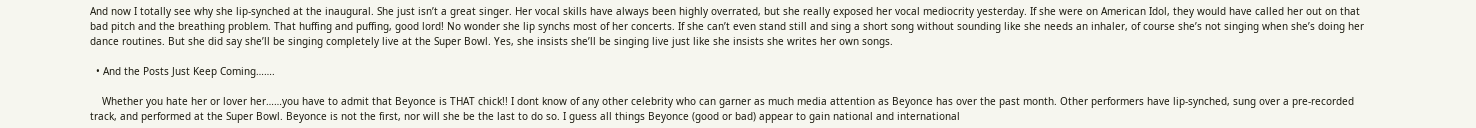And now I totally see why she lip-synched at the inaugural. She just isn’t a great singer. Her vocal skills have always been highly overrated, but she really exposed her vocal mediocrity yesterday. If she were on American Idol, they would have called her out on that bad pitch and the breathing problem. That huffing and puffing, good lord! No wonder she lip synchs most of her concerts. If she can’t even stand still and sing a short song without sounding like she needs an inhaler, of course she’s not singing when she’s doing her dance routines. But she did say she’ll be singing completely live at the Super Bowl. Yes, she insists she’ll be singing live just like she insists she writes her own songs.

  • And the Posts Just Keep Coming…….

    Whether you hate her or lover her……you have to admit that Beyonce is THAT chick!! I dont know of any other celebrity who can garner as much media attention as Beyonce has over the past month. Other performers have lip-synched, sung over a pre-recorded track, and performed at the Super Bowl. Beyonce is not the first, nor will she be the last to do so. I guess all things Beyonce (good or bad) appear to gain national and international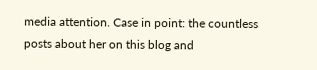media attention. Case in point: the countless posts about her on this blog and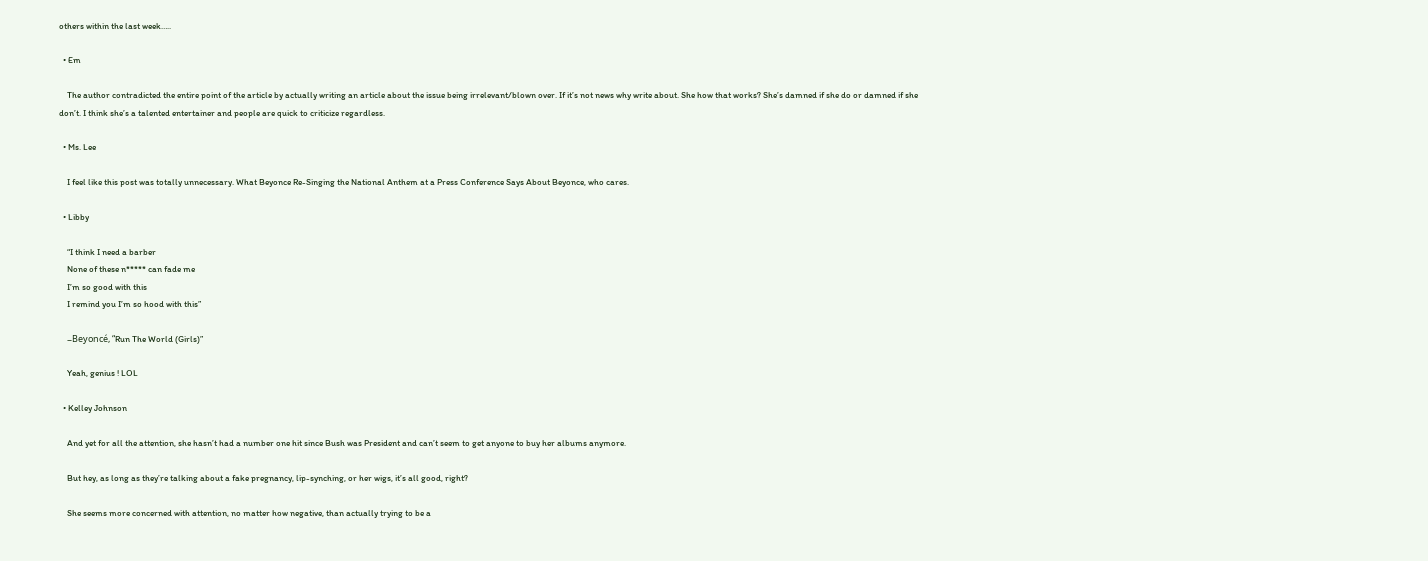others within the last week…..

  • Em

    The author contradicted the entire point of the article by actually writing an article about the issue being irrelevant/blown over. If it’s not news why write about. She how that works? She’s damned if she do or damned if she don’t. I think she’s a talented entertainer and people are quick to criticize regardless.

  • Ms. Lee

    I feel like this post was totally unnecessary. What Beyonce Re-Singing the National Anthem at a Press Conference Says About Beyonce, who cares.

  • Libby

    “I think I need a barber
    None of these n***** can fade me
    I’m so good with this
    I remind you I’m so hood with this”

    –Beyoncé, “Run The World (Girls)”

    Yeah, genius ! LOL

  • Kelley Johnson

    And yet for all the attention, she hasn’t had a number one hit since Bush was President and can’t seem to get anyone to buy her albums anymore.

    But hey, as long as they’re talking about a fake pregnancy, lip-synching, or her wigs, it’s all good, right?

    She seems more concerned with attention, no matter how negative, than actually trying to be a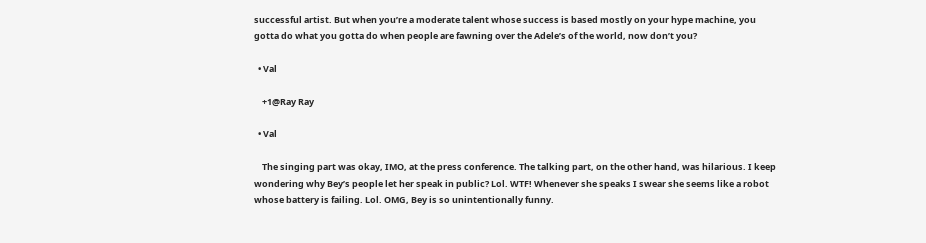successful artist. But when you’re a moderate talent whose success is based mostly on your hype machine, you gotta do what you gotta do when people are fawning over the Adele’s of the world, now don’t you?

  • Val

    +1@Ray Ray

  • Val

    The singing part was okay, IMO, at the press conference. The talking part, on the other hand, was hilarious. I keep wondering why Bey’s people let her speak in public? Lol. WTF! Whenever she speaks I swear she seems like a robot whose battery is failing. Lol. OMG, Bey is so unintentionally funny.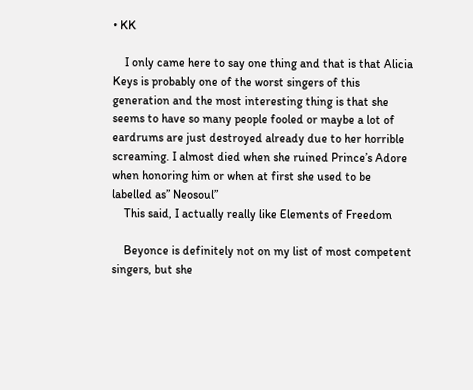• KK

    I only came here to say one thing and that is that Alicia Keys is probably one of the worst singers of this generation and the most interesting thing is that she seems to have so many people fooled or maybe a lot of eardrums are just destroyed already due to her horrible screaming. I almost died when she ruined Prince’s Adore when honoring him or when at first she used to be labelled as” Neosoul”
    This said, I actually really like Elements of Freedom

    Beyonce is definitely not on my list of most competent singers, but she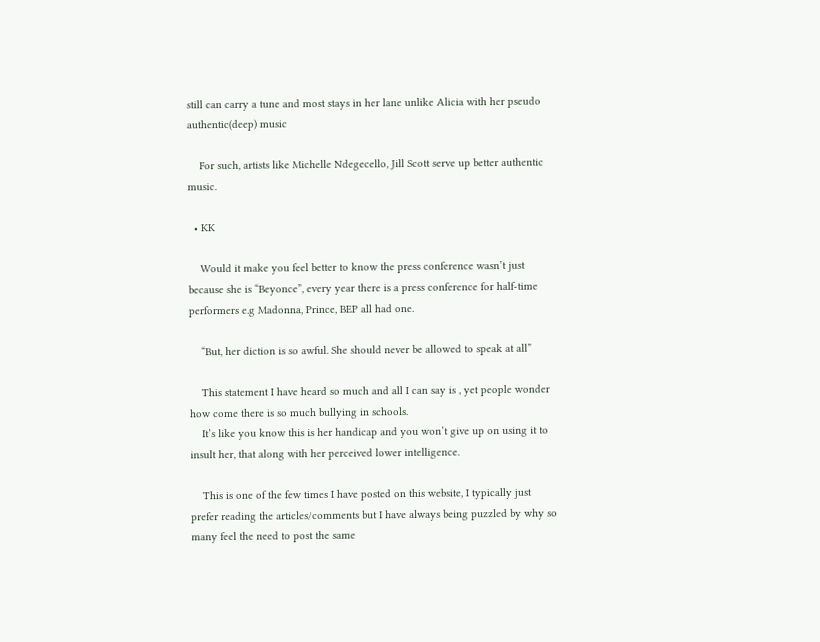still can carry a tune and most stays in her lane unlike Alicia with her pseudo authentic(deep) music

    For such, artists like Michelle Ndegecello, Jill Scott serve up better authentic music.

  • KK

    Would it make you feel better to know the press conference wasn’t just because she is “Beyonce”, every year there is a press conference for half-time performers e.g Madonna, Prince, BEP all had one.

    “But, her diction is so awful. She should never be allowed to speak at all”

    This statement I have heard so much and all I can say is , yet people wonder how come there is so much bullying in schools.
    It’s like you know this is her handicap and you won’t give up on using it to insult her, that along with her perceived lower intelligence.

    This is one of the few times I have posted on this website, I typically just prefer reading the articles/comments but I have always being puzzled by why so many feel the need to post the same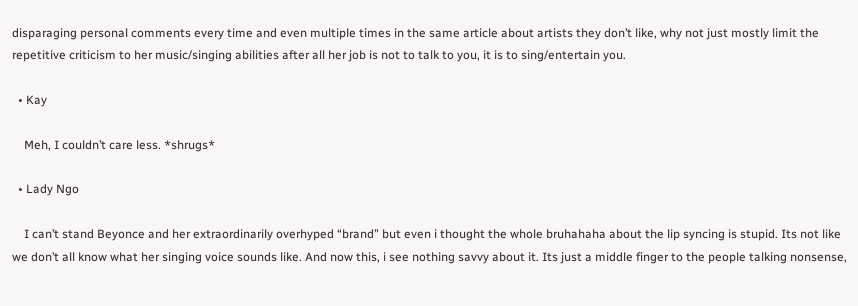disparaging personal comments every time and even multiple times in the same article about artists they don’t like, why not just mostly limit the repetitive criticism to her music/singing abilities after all her job is not to talk to you, it is to sing/entertain you.

  • Kay

    Meh, I couldn’t care less. *shrugs*

  • Lady Ngo

    I can’t stand Beyonce and her extraordinarily overhyped “brand” but even i thought the whole bruhahaha about the lip syncing is stupid. Its not like we don’t all know what her singing voice sounds like. And now this, i see nothing savvy about it. Its just a middle finger to the people talking nonsense,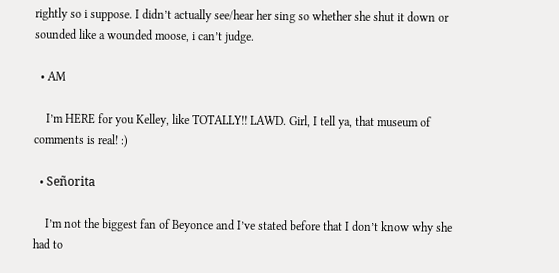rightly so i suppose. I didn’t actually see/hear her sing so whether she shut it down or sounded like a wounded moose, i can’t judge.

  • AM

    I’m HERE for you Kelley, like TOTALLY!! LAWD. Girl, I tell ya, that museum of comments is real! :)

  • Señorita

    I’m not the biggest fan of Beyonce and I’ve stated before that I don’t know why she had to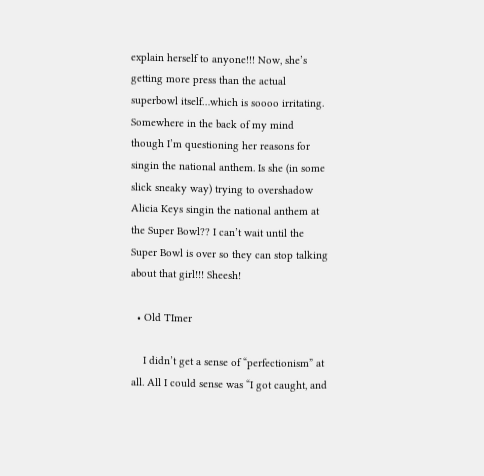explain herself to anyone!!! Now, she’s getting more press than the actual superbowl itself…which is soooo irritating. Somewhere in the back of my mind though I’m questioning her reasons for singin the national anthem. Is she (in some slick sneaky way) trying to overshadow Alicia Keys singin the national anthem at the Super Bowl?? I can’t wait until the Super Bowl is over so they can stop talking about that girl!!! Sheesh!

  • Old TImer

    I didn’t get a sense of “perfectionism” at all. All I could sense was “I got caught, and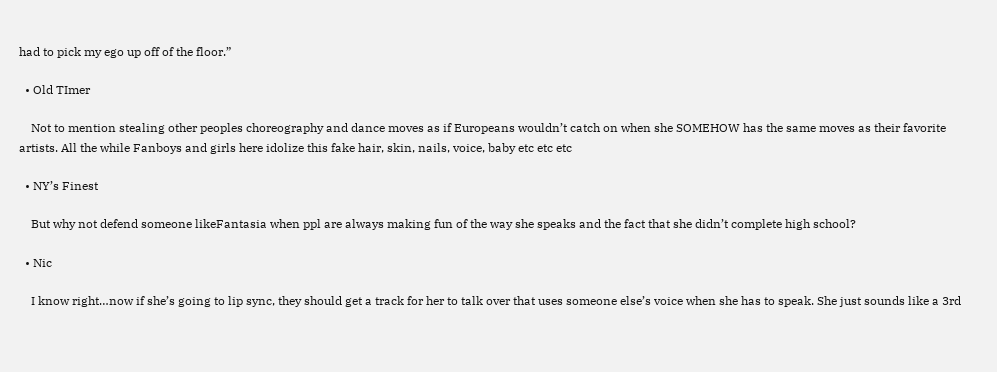had to pick my ego up off of the floor.”

  • Old TImer

    Not to mention stealing other peoples choreography and dance moves as if Europeans wouldn’t catch on when she SOMEHOW has the same moves as their favorite artists. All the while Fanboys and girls here idolize this fake hair, skin, nails, voice, baby etc etc etc

  • NY’s Finest

    But why not defend someone likeFantasia when ppl are always making fun of the way she speaks and the fact that she didn’t complete high school?

  • Nic

    I know right…now if she’s going to lip sync, they should get a track for her to talk over that uses someone else’s voice when she has to speak. She just sounds like a 3rd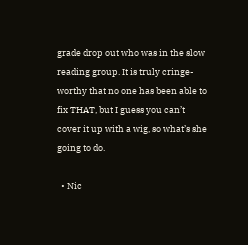grade drop out who was in the slow reading group. It is truly cringe-worthy that no one has been able to fix THAT, but I guess you can’t cover it up with a wig, so what’s she going to do.

  • Nic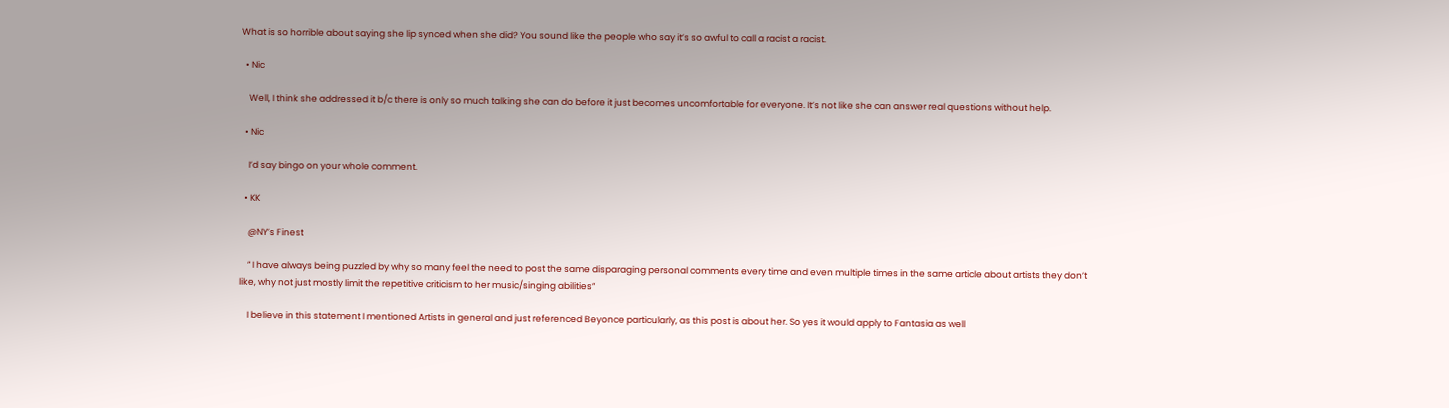What is so horrible about saying she lip synced when she did? You sound like the people who say it’s so awful to call a racist a racist.

  • Nic

    Well, I think she addressed it b/c there is only so much talking she can do before it just becomes uncomfortable for everyone. It’s not like she can answer real questions without help.

  • Nic

    I’d say bingo on your whole comment.

  • KK

    @NY’s Finest

    ” I have always being puzzled by why so many feel the need to post the same disparaging personal comments every time and even multiple times in the same article about artists they don’t like, why not just mostly limit the repetitive criticism to her music/singing abilities”

    I believe in this statement I mentioned Artists in general and just referenced Beyonce particularly, as this post is about her. So yes it would apply to Fantasia as well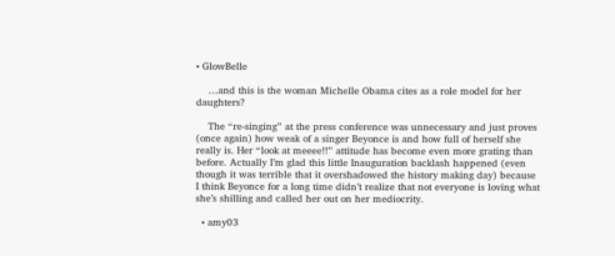• GlowBelle

    …and this is the woman Michelle Obama cites as a role model for her daughters?

    The “re-singing” at the press conference was unnecessary and just proves (once again) how weak of a singer Beyonce is and how full of herself she really is. Her “look at meeee!!” attitude has become even more grating than before. Actually I’m glad this little Inauguration backlash happened (even though it was terrible that it overshadowed the history making day) because I think Beyonce for a long time didn’t realize that not everyone is loving what she’s shilling and called her out on her mediocrity.

  • amy03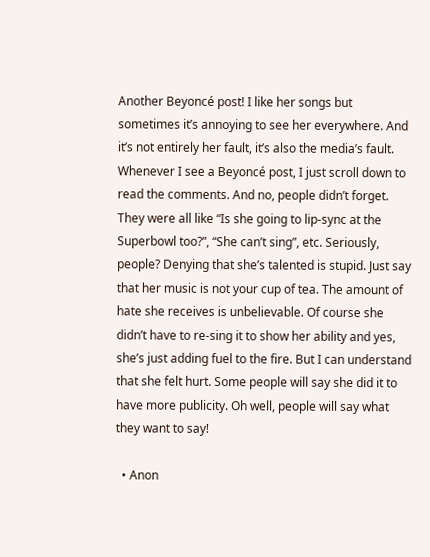Another Beyoncé post! I like her songs but sometimes it’s annoying to see her everywhere. And it’s not entirely her fault, it’s also the media’s fault. Whenever I see a Beyoncé post, I just scroll down to read the comments. And no, people didn’t forget. They were all like “Is she going to lip-sync at the Superbowl too?”, “She can’t sing”, etc. Seriously, people? Denying that she’s talented is stupid. Just say that her music is not your cup of tea. The amount of hate she receives is unbelievable. Of course she didn’t have to re-sing it to show her ability and yes, she’s just adding fuel to the fire. But I can understand that she felt hurt. Some people will say she did it to have more publicity. Oh well, people will say what they want to say!

  • Anon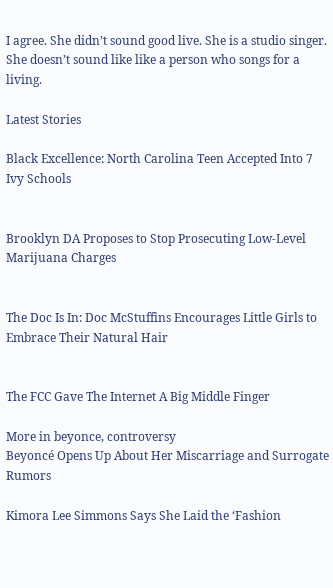I agree. She didn’t sound good live. She is a studio singer. She doesn’t sound like like a person who songs for a living.

Latest Stories

Black Excellence: North Carolina Teen Accepted Into 7 Ivy Schools


Brooklyn DA Proposes to Stop Prosecuting Low-Level Marijuana Charges


The Doc Is In: Doc McStuffins Encourages Little Girls to Embrace Their Natural Hair


The FCC Gave The Internet A Big Middle Finger

More in beyonce, controversy
Beyoncé Opens Up About Her Miscarriage and Surrogate Rumors

Kimora Lee Simmons Says She Laid the ‘Fashion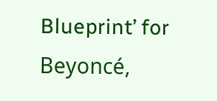Blueprint’ for Beyoncé,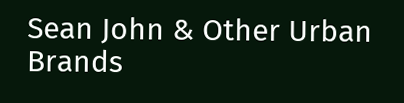Sean John & Other Urban Brands